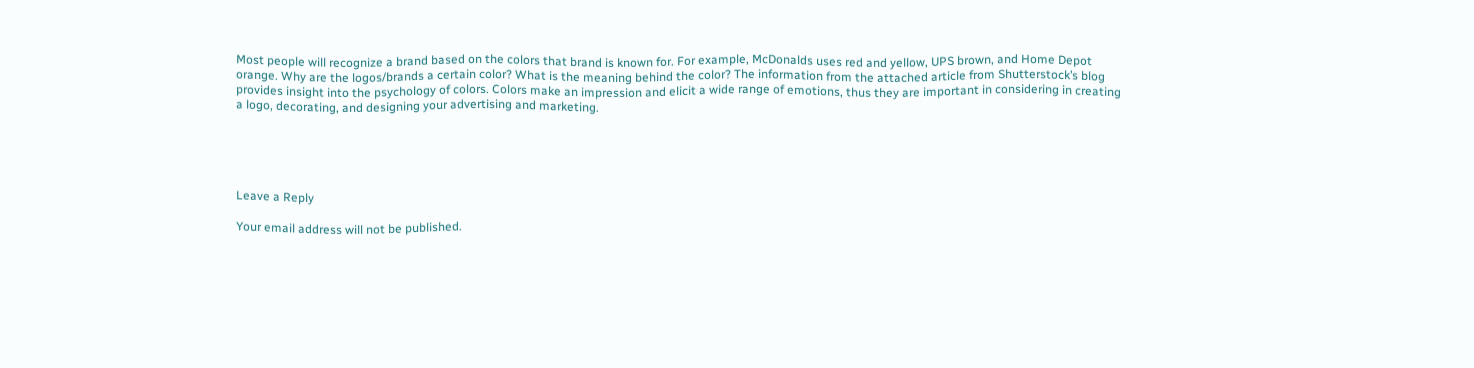Most people will recognize a brand based on the colors that brand is known for. For example, McDonalds uses red and yellow, UPS brown, and Home Depot orange. Why are the logos/brands a certain color? What is the meaning behind the color? The information from the attached article from Shutterstock’s blog provides insight into the psychology of colors. Colors make an impression and elicit a wide range of emotions, thus they are important in considering in creating a logo, decorating, and designing your advertising and marketing.





Leave a Reply

Your email address will not be published.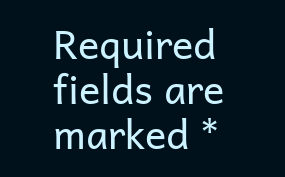Required fields are marked *